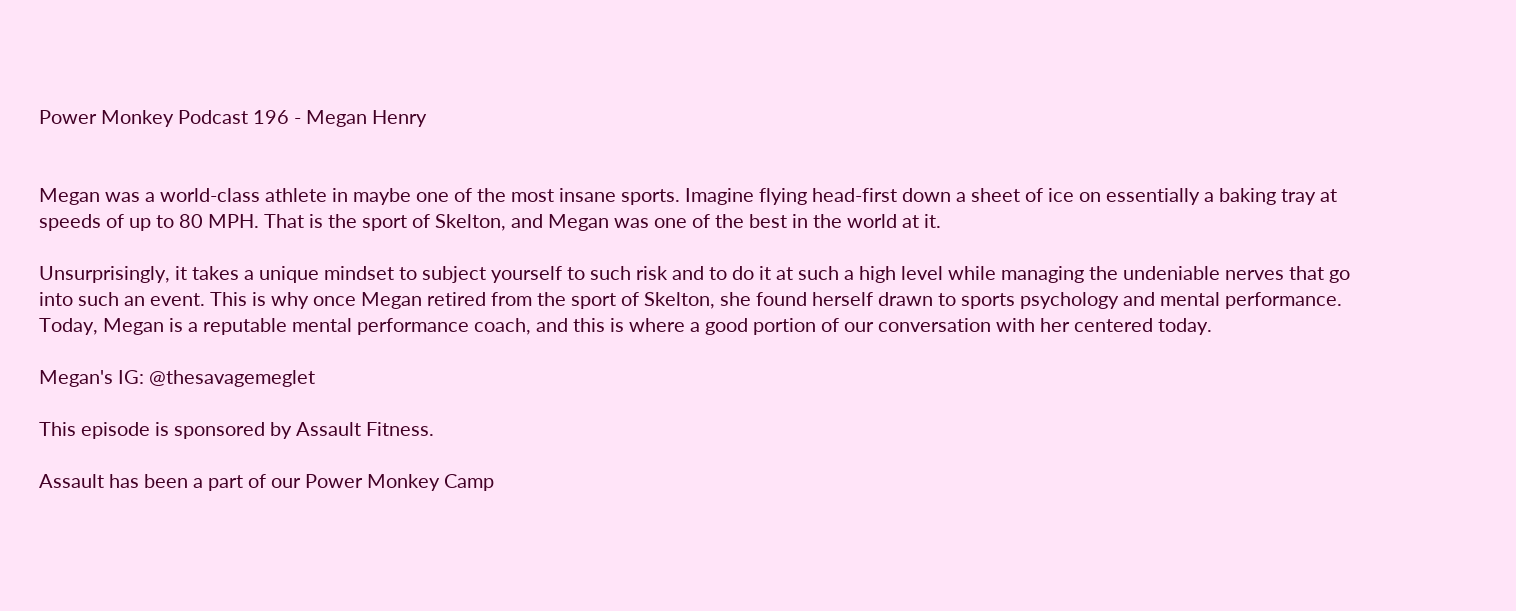Power Monkey Podcast 196 - Megan Henry


Megan was a world-class athlete in maybe one of the most insane sports. Imagine flying head-first down a sheet of ice on essentially a baking tray at speeds of up to 80 MPH. That is the sport of Skelton, and Megan was one of the best in the world at it.

Unsurprisingly, it takes a unique mindset to subject yourself to such risk and to do it at such a high level while managing the undeniable nerves that go into such an event. This is why once Megan retired from the sport of Skelton, she found herself drawn to sports psychology and mental performance. Today, Megan is a reputable mental performance coach, and this is where a good portion of our conversation with her centered today.

Megan's IG: @thesavagemeglet

This episode is sponsored by Assault Fitness.

Assault has been a part of our Power Monkey Camp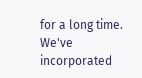for a long time.
We've incorporated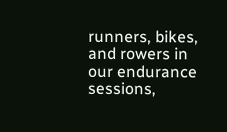runners, bikes, and rowers in our endurance sessions,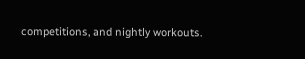competitions, and nightly workouts.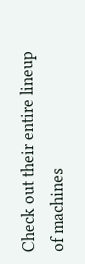Check out their entire lineup of machines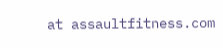at assaultfitness.com